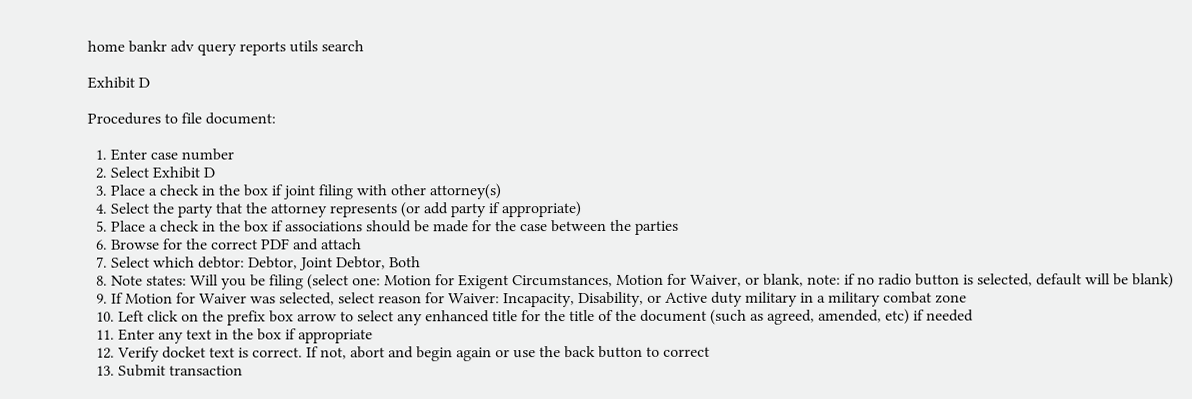home bankr adv query reports utils search

Exhibit D

Procedures to file document:

  1. Enter case number
  2. Select Exhibit D
  3. Place a check in the box if joint filing with other attorney(s)
  4. Select the party that the attorney represents (or add party if appropriate)
  5. Place a check in the box if associations should be made for the case between the parties
  6. Browse for the correct PDF and attach
  7. Select which debtor: Debtor, Joint Debtor, Both
  8. Note states: Will you be filing (select one: Motion for Exigent Circumstances, Motion for Waiver, or blank, note: if no radio button is selected, default will be blank)
  9. If Motion for Waiver was selected, select reason for Waiver: Incapacity, Disability, or Active duty military in a military combat zone
  10. Left click on the prefix box arrow to select any enhanced title for the title of the document (such as agreed, amended, etc) if needed
  11. Enter any text in the box if appropriate
  12. Verify docket text is correct. If not, abort and begin again or use the back button to correct
  13. Submit transaction